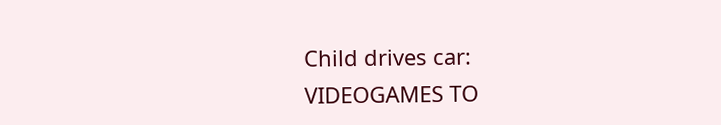Child drives car: VIDEOGAMES TO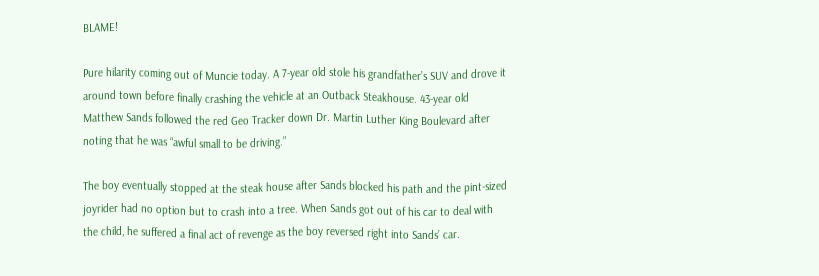BLAME!

Pure hilarity coming out of Muncie today. A 7-year old stole his grandfather’s SUV and drove it around town before finally crashing the vehicle at an Outback Steakhouse. 43-year old Matthew Sands followed the red Geo Tracker down Dr. Martin Luther King Boulevard after noting that he was “awful small to be driving.”

The boy eventually stopped at the steak house after Sands blocked his path and the pint-sized joyrider had no option but to crash into a tree. When Sands got out of his car to deal with the child, he suffered a final act of revenge as the boy reversed right into Sands’ car.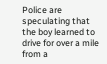Police are speculating that the boy learned to drive for over a mile from a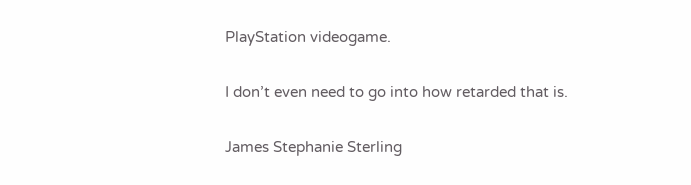PlayStation videogame.

I don’t even need to go into how retarded that is.

James Stephanie Sterling